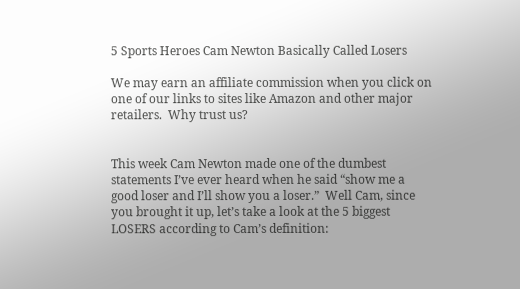5 Sports Heroes Cam Newton Basically Called Losers

We may earn an affiliate commission when you click on one of our links to sites like Amazon and other major retailers.  Why trust us?


This week Cam Newton made one of the dumbest statements I’ve ever heard when he said “show me a good loser and I’ll show you a loser.”  Well Cam, since you brought it up, let’s take a look at the 5 biggest LOSERS according to Cam’s definition: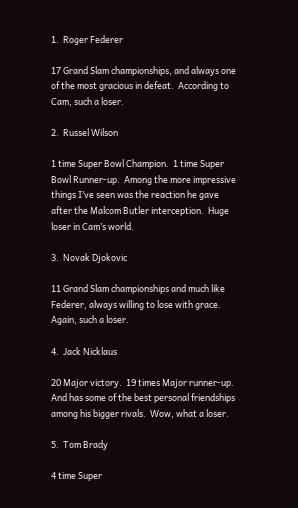1.  Roger Federer

17 Grand Slam championships, and always one of the most gracious in defeat.  According to Cam, such a loser.

2.  Russel Wilson

1 time Super Bowl Champion.  1 time Super Bowl Runner-up.  Among the more impressive things I’ve seen was the reaction he gave after the Malcom Butler interception.  Huge loser in Cam’s world.

3.  Novak Djokovic

11 Grand Slam championships and much like Federer, always willing to lose with grace.  Again, such a loser.

4.  Jack Nicklaus

20 Major victory.  19 times Major runner-up.  And has some of the best personal friendships among his bigger rivals.  Wow, what a loser.

5.  Tom Brady

4 time Super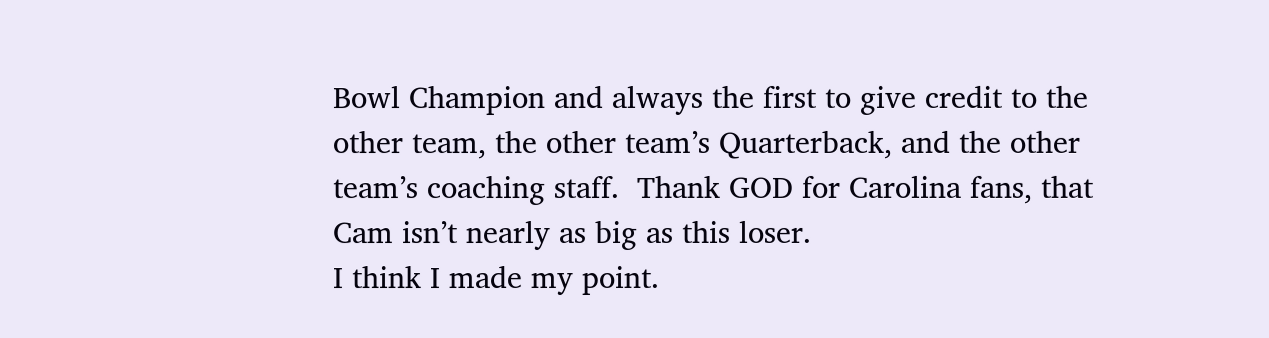Bowl Champion and always the first to give credit to the other team, the other team’s Quarterback, and the other team’s coaching staff.  Thank GOD for Carolina fans, that Cam isn’t nearly as big as this loser.
I think I made my point.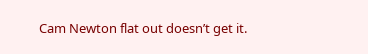Cam Newton flat out doesn’t get it.